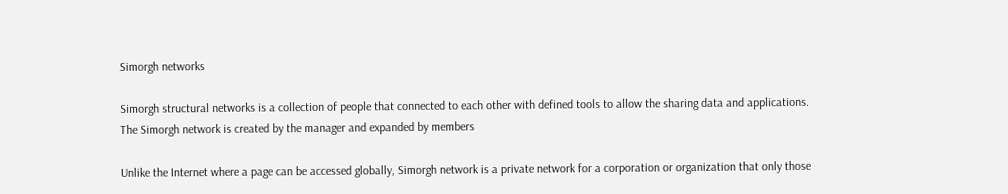Simorgh networks

Simorgh structural networks is a collection of people that connected to each other with defined tools to allow the sharing data and applications. The Simorgh network is created by the manager and expanded by members

Unlike the Internet where a page can be accessed globally, Simorgh network is a private network for a corporation or organization that only those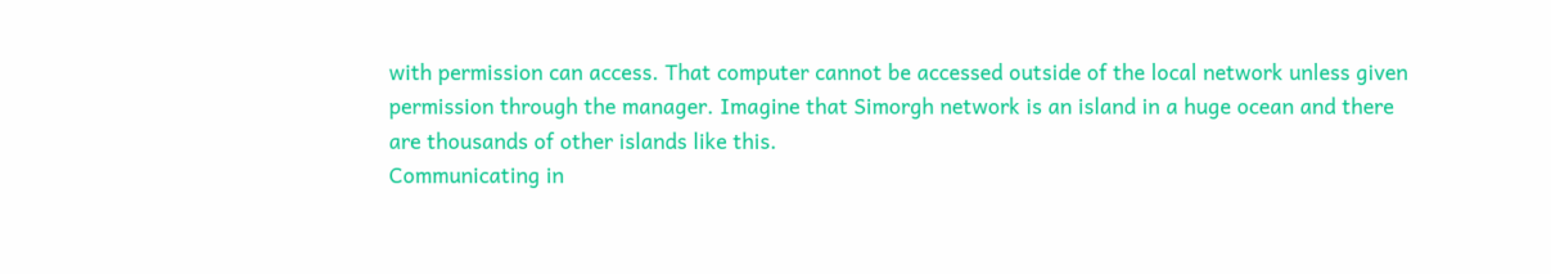with permission can access. That computer cannot be accessed outside of the local network unless given permission through the manager. Imagine that Simorgh network is an island in a huge ocean and there are thousands of other islands like this.
Communicating in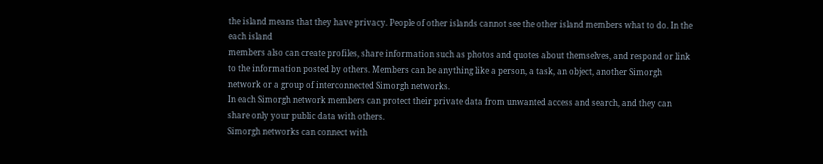the island means that they have privacy. People of other islands cannot see the other island members what to do. In the each island
members also can create profiles, share information such as photos and quotes about themselves, and respond or link to the information posted by others. Members can be anything like a person, a task, an object, another Simorgh network or a group of interconnected Simorgh networks.
In each Simorgh network members can protect their private data from unwanted access and search, and they can share only your public data with others.
Simorgh networks can connect with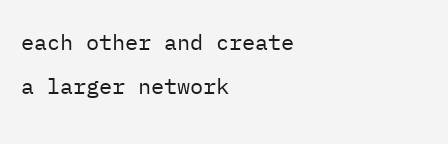each other and create a larger network